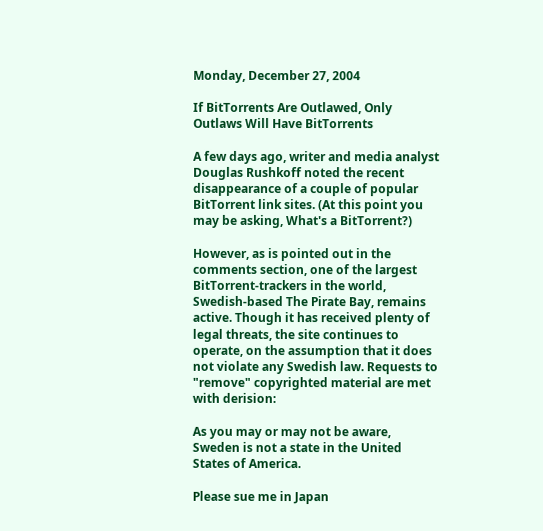Monday, December 27, 2004

If BitTorrents Are Outlawed, Only Outlaws Will Have BitTorrents

A few days ago, writer and media analyst Douglas Rushkoff noted the recent disappearance of a couple of popular BitTorrent link sites. (At this point you may be asking, What's a BitTorrent?)

However, as is pointed out in the comments section, one of the largest BitTorrent-trackers in the world, Swedish-based The Pirate Bay, remains active. Though it has received plenty of legal threats, the site continues to operate, on the assumption that it does not violate any Swedish law. Requests to "remove" copyrighted material are met with derision:

As you may or may not be aware, Sweden is not a state in the United States of America.

Please sue me in Japan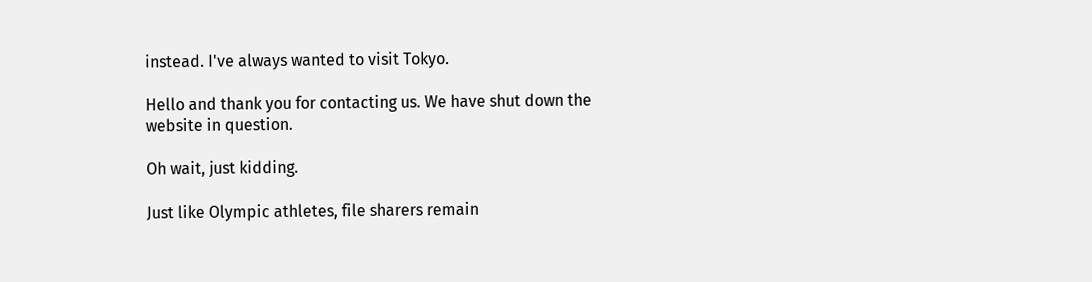instead. I've always wanted to visit Tokyo.

Hello and thank you for contacting us. We have shut down the website in question.

Oh wait, just kidding.

Just like Olympic athletes, file sharers remain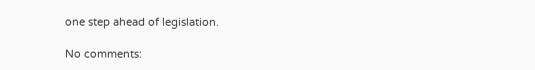one step ahead of legislation.

No comments: